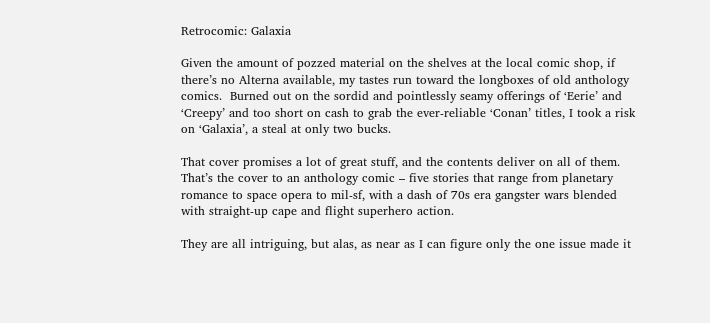Retrocomic: Galaxia

Given the amount of pozzed material on the shelves at the local comic shop, if there’s no Alterna available, my tastes run toward the longboxes of old anthology comics.  Burned out on the sordid and pointlessly seamy offerings of ‘Eerie’ and ‘Creepy’ and too short on cash to grab the ever-reliable ‘Conan’ titles, I took a risk on ‘Galaxia’, a steal at only two bucks.

That cover promises a lot of great stuff, and the contents deliver on all of them.  That’s the cover to an anthology comic – five stories that range from planetary romance to space opera to mil-sf, with a dash of 70s era gangster wars blended with straight-up cape and flight superhero action.

They are all intriguing, but alas, as near as I can figure only the one issue made it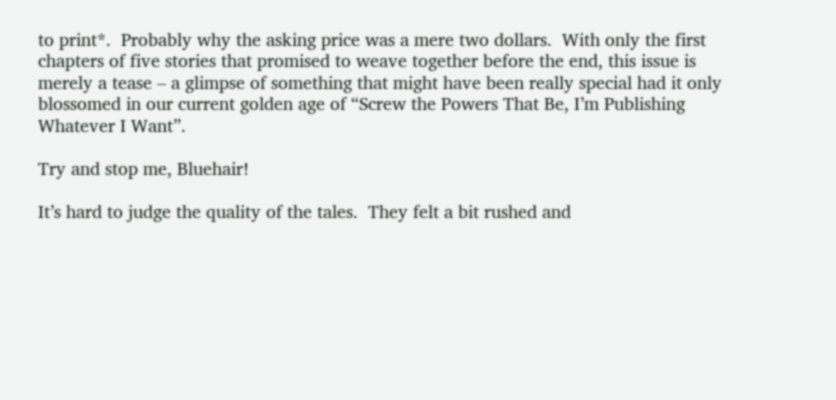to print*.  Probably why the asking price was a mere two dollars.  With only the first chapters of five stories that promised to weave together before the end, this issue is merely a tease – a glimpse of something that might have been really special had it only blossomed in our current golden age of “Screw the Powers That Be, I’m Publishing Whatever I Want”.

Try and stop me, Bluehair!

It’s hard to judge the quality of the tales.  They felt a bit rushed and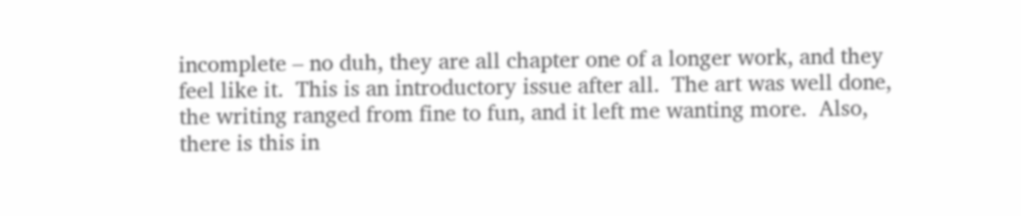incomplete – no duh, they are all chapter one of a longer work, and they feel like it.  This is an introductory issue after all.  The art was well done, the writing ranged from fine to fun, and it left me wanting more.  Also, there is this in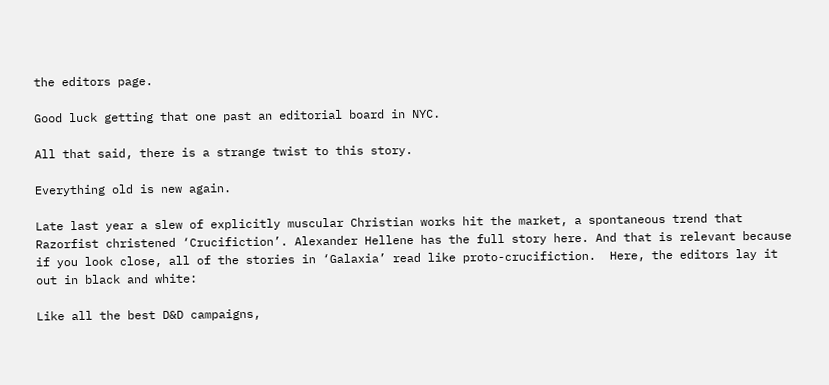the editors page.

Good luck getting that one past an editorial board in NYC.

All that said, there is a strange twist to this story.

Everything old is new again.

Late last year a slew of explicitly muscular Christian works hit the market, a spontaneous trend that Razorfist christened ‘Crucifiction’. Alexander Hellene has the full story here. And that is relevant because if you look close, all of the stories in ‘Galaxia’ read like proto-crucifiction.  Here, the editors lay it out in black and white:

Like all the best D&D campaigns,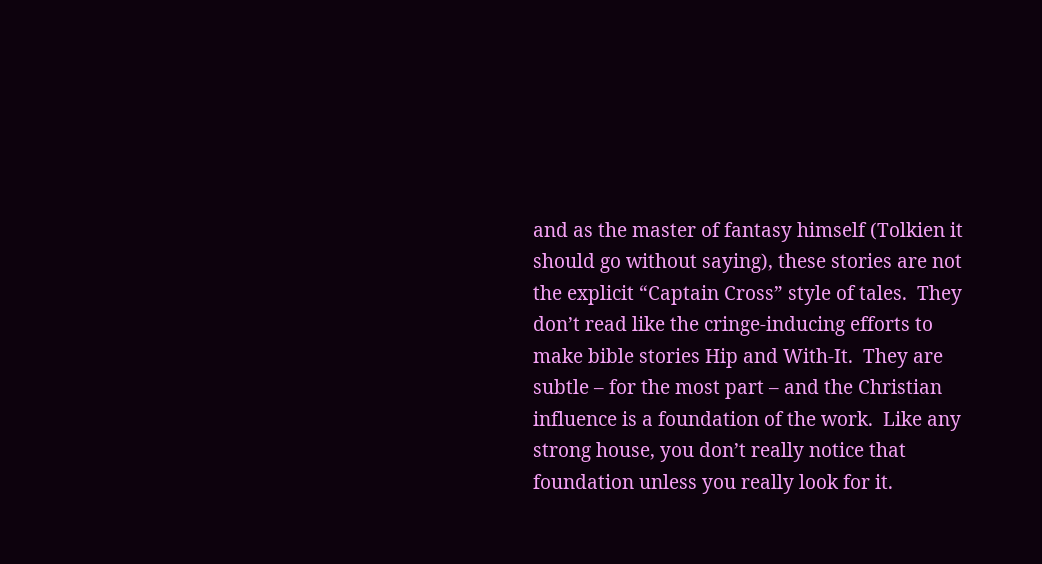and as the master of fantasy himself (Tolkien it should go without saying), these stories are not the explicit “Captain Cross” style of tales.  They don’t read like the cringe-inducing efforts to make bible stories Hip and With-It.  They are subtle – for the most part – and the Christian influence is a foundation of the work.  Like any strong house, you don’t really notice that foundation unless you really look for it.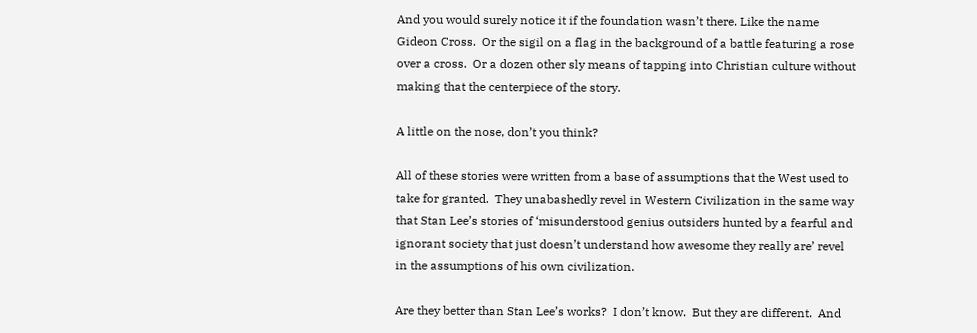And you would surely notice it if the foundation wasn’t there. Like the name Gideon Cross.  Or the sigil on a flag in the background of a battle featuring a rose over a cross.  Or a dozen other sly means of tapping into Christian culture without making that the centerpiece of the story.

A little on the nose, don’t you think?

All of these stories were written from a base of assumptions that the West used to take for granted.  They unabashedly revel in Western Civilization in the same way that Stan Lee’s stories of ‘misunderstood genius outsiders hunted by a fearful and ignorant society that just doesn’t understand how awesome they really are’ revel in the assumptions of his own civilization.

Are they better than Stan Lee’s works?  I don’t know.  But they are different.  And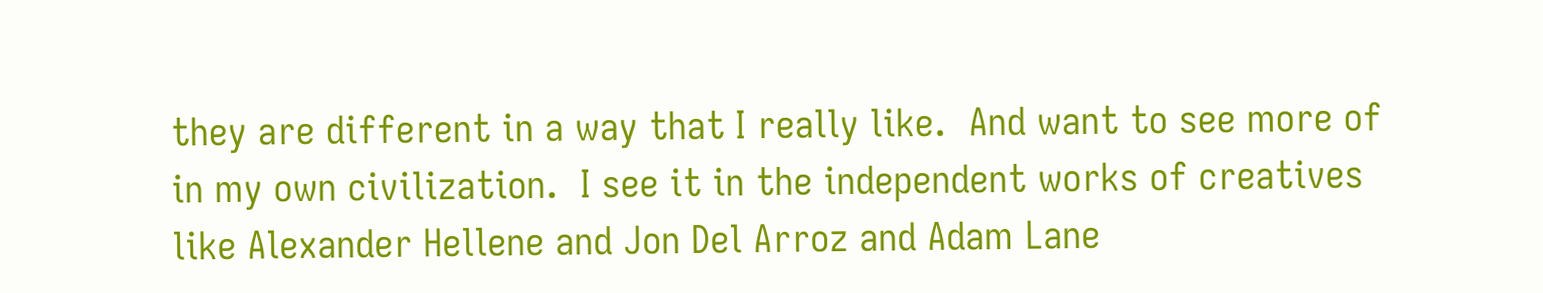they are different in a way that I really like.  And want to see more of in my own civilization.  I see it in the independent works of creatives like Alexander Hellene and Jon Del Arroz and Adam Lane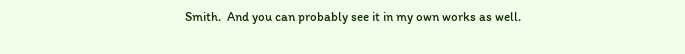Smith.  And you can probably see it in my own works as well.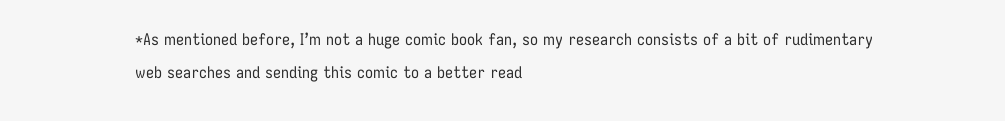*As mentioned before, I’m not a huge comic book fan, so my research consists of a bit of rudimentary web searches and sending this comic to a better read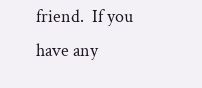friend.  If you have any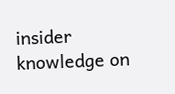insider knowledge on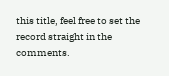this title, feel free to set the record straight in the comments.